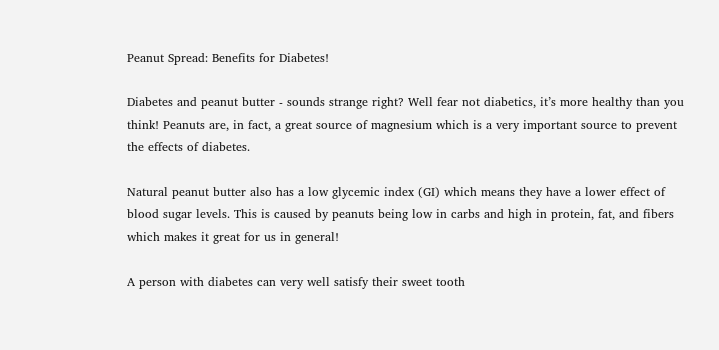Peanut Spread: Benefits for Diabetes!

Diabetes and peanut butter - sounds strange right? Well fear not diabetics, it’s more healthy than you think! Peanuts are, in fact, a great source of magnesium which is a very important source to prevent the effects of diabetes.

Natural peanut butter also has a low glycemic index (GI) which means they have a lower effect of blood sugar levels. This is caused by peanuts being low in carbs and high in protein, fat, and fibers which makes it great for us in general!

A person with diabetes can very well satisfy their sweet tooth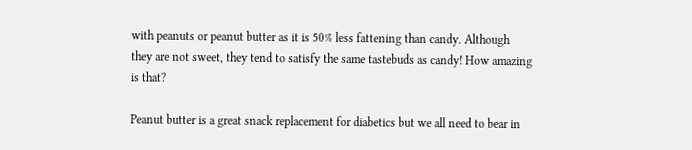with peanuts or peanut butter as it is 50% less fattening than candy. Although they are not sweet, they tend to satisfy the same tastebuds as candy! How amazing is that?

Peanut butter is a great snack replacement for diabetics but we all need to bear in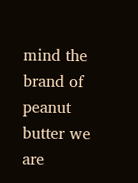mind the brand of peanut butter we are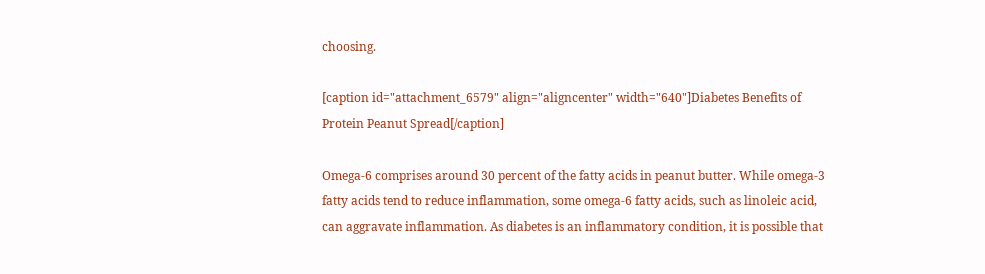choosing.

[caption id="attachment_6579" align="aligncenter" width="640"]Diabetes Benefits of Protein Peanut Spread[/caption]

Omega-6 comprises around 30 percent of the fatty acids in peanut butter. While omega-3 fatty acids tend to reduce inflammation, some omega-6 fatty acids, such as linoleic acid, can aggravate inflammation. As diabetes is an inflammatory condition, it is possible that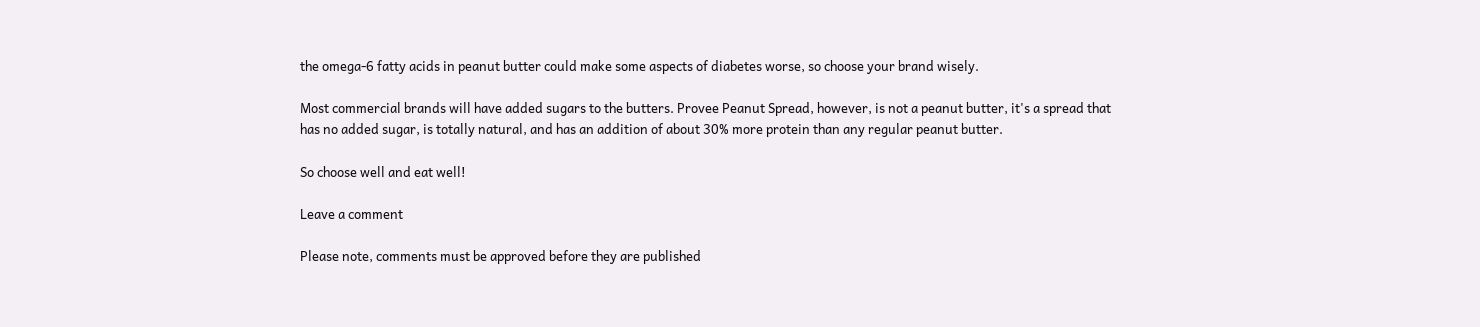the omega-6 fatty acids in peanut butter could make some aspects of diabetes worse, so choose your brand wisely.

Most commercial brands will have added sugars to the butters. Provee Peanut Spread, however, is not a peanut butter, it's a spread that has no added sugar, is totally natural, and has an addition of about 30% more protein than any regular peanut butter.

So choose well and eat well!

Leave a comment

Please note, comments must be approved before they are published